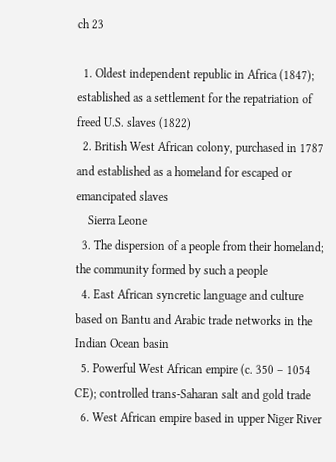ch 23

  1. Oldest independent republic in Africa (1847); established as a settlement for the repatriation of freed U.S. slaves (1822)
  2. British West African colony, purchased in 1787 and established as a homeland for escaped or emancipated slaves
    Sierra Leone
  3. The dispersion of a people from their homeland; the community formed by such a people
  4. East African syncretic language and culture based on Bantu and Arabic trade networks in the Indian Ocean basin
  5. Powerful West African empire (c. 350 – 1054 CE); controlled trans-Saharan salt and gold trade
  6. West African empire based in upper Niger River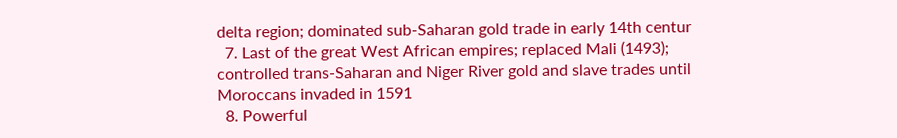delta region; dominated sub-Saharan gold trade in early 14th centur
  7. Last of the great West African empires; replaced Mali (1493); controlled trans-Saharan and Niger River gold and slave trades until Moroccans invaded in 1591
  8. Powerful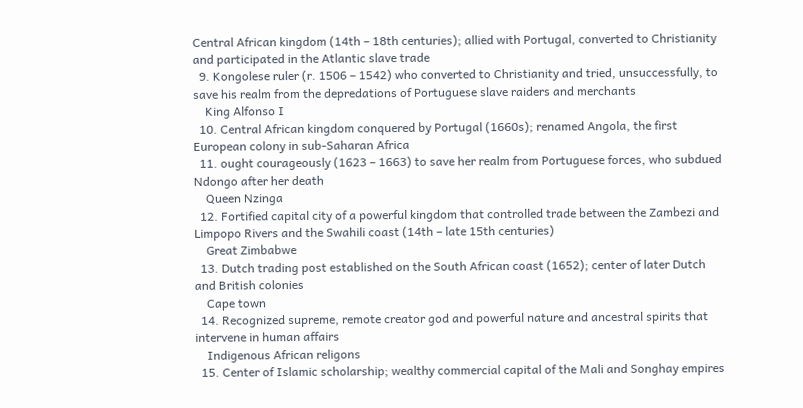Central African kingdom (14th – 18th centuries); allied with Portugal, converted to Christianity and participated in the Atlantic slave trade
  9. Kongolese ruler (r. 1506 – 1542) who converted to Christianity and tried, unsuccessfully, to save his realm from the depredations of Portuguese slave raiders and merchants
    King Alfonso I
  10. Central African kingdom conquered by Portugal (1660s); renamed Angola, the first European colony in sub-Saharan Africa
  11. ought courageously (1623 – 1663) to save her realm from Portuguese forces, who subdued Ndongo after her death
    Queen Nzinga
  12. Fortified capital city of a powerful kingdom that controlled trade between the Zambezi and Limpopo Rivers and the Swahili coast (14th – late 15th centuries)
    Great Zimbabwe
  13. Dutch trading post established on the South African coast (1652); center of later Dutch and British colonies
    Cape town
  14. Recognized supreme, remote creator god and powerful nature and ancestral spirits that intervene in human affairs
    Indigenous African religons
  15. Center of Islamic scholarship; wealthy commercial capital of the Mali and Songhay empires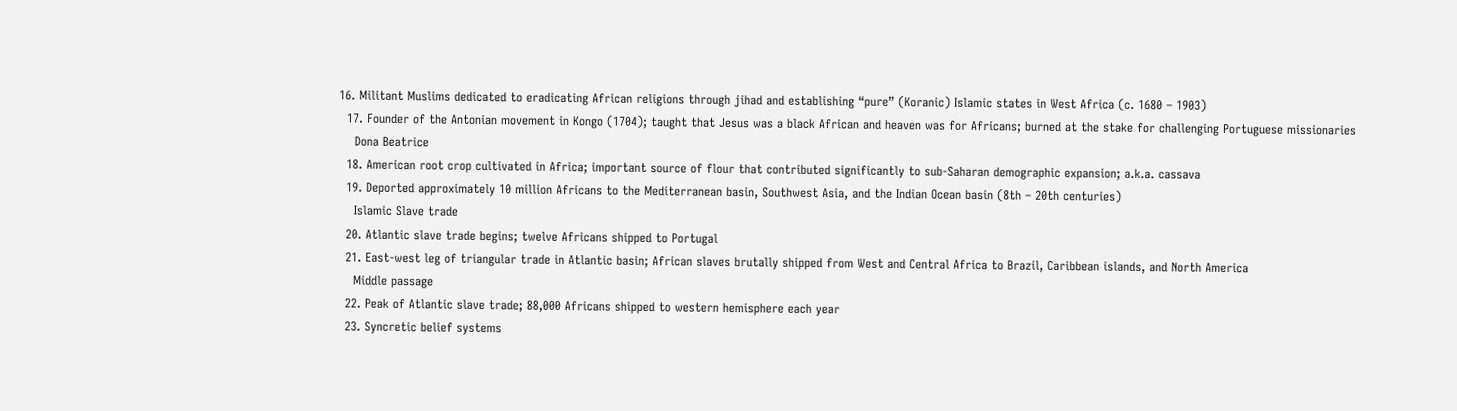16. Militant Muslims dedicated to eradicating African religions through jihad and establishing “pure” (Koranic) Islamic states in West Africa (c. 1680 – 1903)
  17. Founder of the Antonian movement in Kongo (1704); taught that Jesus was a black African and heaven was for Africans; burned at the stake for challenging Portuguese missionaries
    Dona Beatrice
  18. American root crop cultivated in Africa; important source of flour that contributed significantly to sub-Saharan demographic expansion; a.k.a. cassava
  19. Deported approximately 10 million Africans to the Mediterranean basin, Southwest Asia, and the Indian Ocean basin (8th – 20th centuries)
    Islamic Slave trade
  20. Atlantic slave trade begins; twelve Africans shipped to Portugal
  21. East-west leg of triangular trade in Atlantic basin; African slaves brutally shipped from West and Central Africa to Brazil, Caribbean islands, and North America
    Middle passage
  22. Peak of Atlantic slave trade; 88,000 Africans shipped to western hemisphere each year
  23. Syncretic belief systems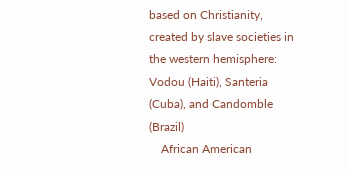based on Christianity, created by slave societies in the western hemisphere: Vodou (Haiti), Santeria (Cuba), and Candomble (Brazil)
    African American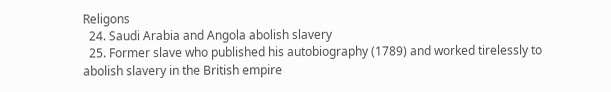Religons
  24. Saudi Arabia and Angola abolish slavery
  25. Former slave who published his autobiography (1789) and worked tirelessly to abolish slavery in the British empire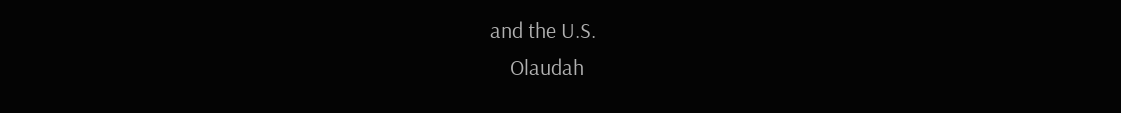and the U.S.
    Olaudah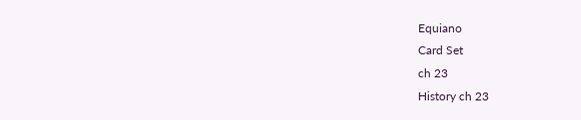Equiano
Card Set
ch 23
History ch 23